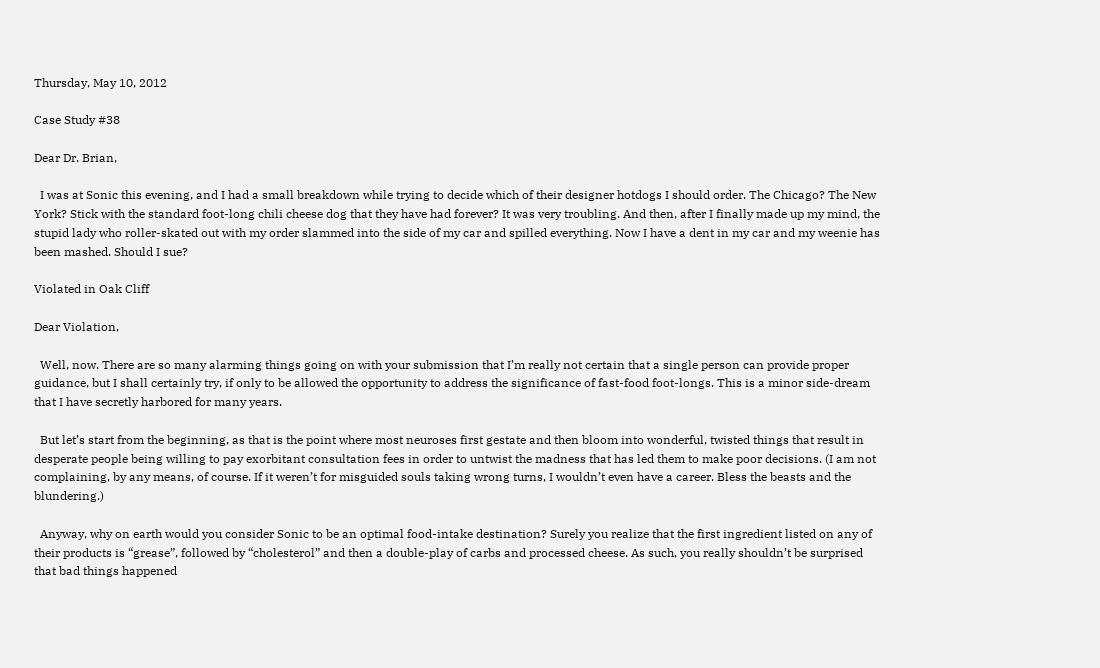Thursday, May 10, 2012

Case Study #38

Dear Dr. Brian,

  I was at Sonic this evening, and I had a small breakdown while trying to decide which of their designer hotdogs I should order. The Chicago? The New York? Stick with the standard foot-long chili cheese dog that they have had forever? It was very troubling. And then, after I finally made up my mind, the stupid lady who roller-skated out with my order slammed into the side of my car and spilled everything. Now I have a dent in my car and my weenie has been mashed. Should I sue?

Violated in Oak Cliff

Dear Violation,

  Well, now. There are so many alarming things going on with your submission that I’m really not certain that a single person can provide proper guidance, but I shall certainly try, if only to be allowed the opportunity to address the significance of fast-food foot-longs. This is a minor side-dream that I have secretly harbored for many years.

  But let’s start from the beginning, as that is the point where most neuroses first gestate and then bloom into wonderful, twisted things that result in desperate people being willing to pay exorbitant consultation fees in order to untwist the madness that has led them to make poor decisions. (I am not complaining, by any means, of course. If it weren’t for misguided souls taking wrong turns, I wouldn’t even have a career. Bless the beasts and the blundering.)

  Anyway, why on earth would you consider Sonic to be an optimal food-intake destination? Surely you realize that the first ingredient listed on any of their products is “grease”, followed by “cholesterol” and then a double-play of carbs and processed cheese. As such, you really shouldn’t be surprised that bad things happened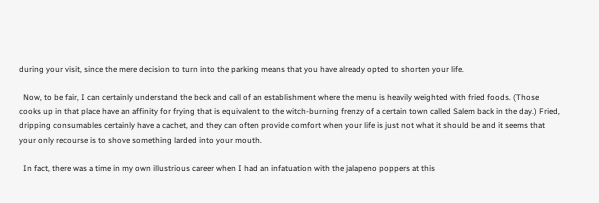during your visit, since the mere decision to turn into the parking means that you have already opted to shorten your life.

  Now, to be fair, I can certainly understand the beck and call of an establishment where the menu is heavily weighted with fried foods. (Those cooks up in that place have an affinity for frying that is equivalent to the witch-burning frenzy of a certain town called Salem back in the day.) Fried, dripping consumables certainly have a cachet, and they can often provide comfort when your life is just not what it should be and it seems that your only recourse is to shove something larded into your mouth.

  In fact, there was a time in my own illustrious career when I had an infatuation with the jalapeno poppers at this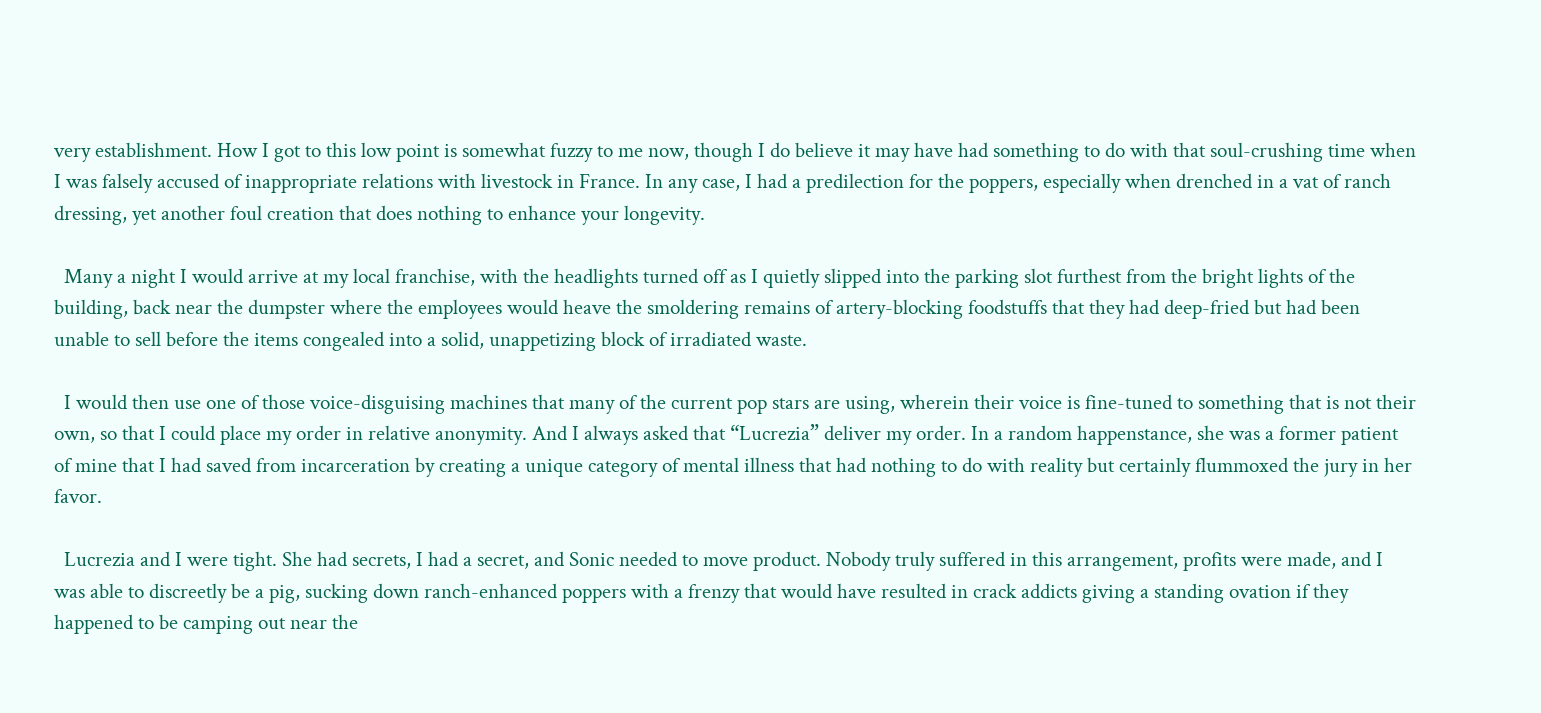very establishment. How I got to this low point is somewhat fuzzy to me now, though I do believe it may have had something to do with that soul-crushing time when I was falsely accused of inappropriate relations with livestock in France. In any case, I had a predilection for the poppers, especially when drenched in a vat of ranch dressing, yet another foul creation that does nothing to enhance your longevity.

  Many a night I would arrive at my local franchise, with the headlights turned off as I quietly slipped into the parking slot furthest from the bright lights of the building, back near the dumpster where the employees would heave the smoldering remains of artery-blocking foodstuffs that they had deep-fried but had been unable to sell before the items congealed into a solid, unappetizing block of irradiated waste.

  I would then use one of those voice-disguising machines that many of the current pop stars are using, wherein their voice is fine-tuned to something that is not their own, so that I could place my order in relative anonymity. And I always asked that “Lucrezia” deliver my order. In a random happenstance, she was a former patient of mine that I had saved from incarceration by creating a unique category of mental illness that had nothing to do with reality but certainly flummoxed the jury in her favor.

  Lucrezia and I were tight. She had secrets, I had a secret, and Sonic needed to move product. Nobody truly suffered in this arrangement, profits were made, and I was able to discreetly be a pig, sucking down ranch-enhanced poppers with a frenzy that would have resulted in crack addicts giving a standing ovation if they happened to be camping out near the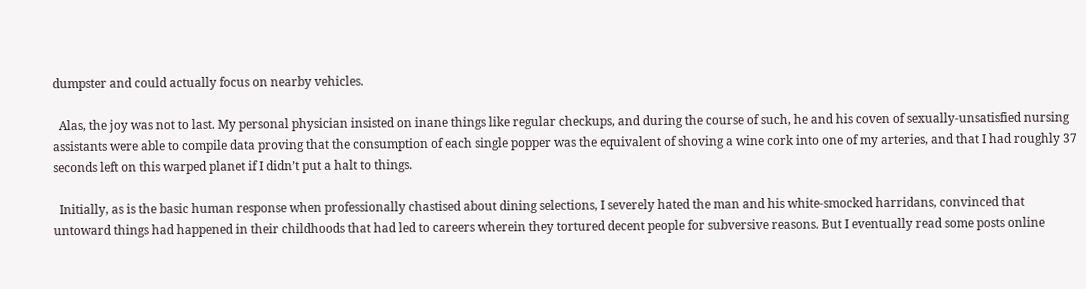dumpster and could actually focus on nearby vehicles.

  Alas, the joy was not to last. My personal physician insisted on inane things like regular checkups, and during the course of such, he and his coven of sexually-unsatisfied nursing assistants were able to compile data proving that the consumption of each single popper was the equivalent of shoving a wine cork into one of my arteries, and that I had roughly 37 seconds left on this warped planet if I didn’t put a halt to things.

  Initially, as is the basic human response when professionally chastised about dining selections, I severely hated the man and his white-smocked harridans, convinced that untoward things had happened in their childhoods that had led to careers wherein they tortured decent people for subversive reasons. But I eventually read some posts online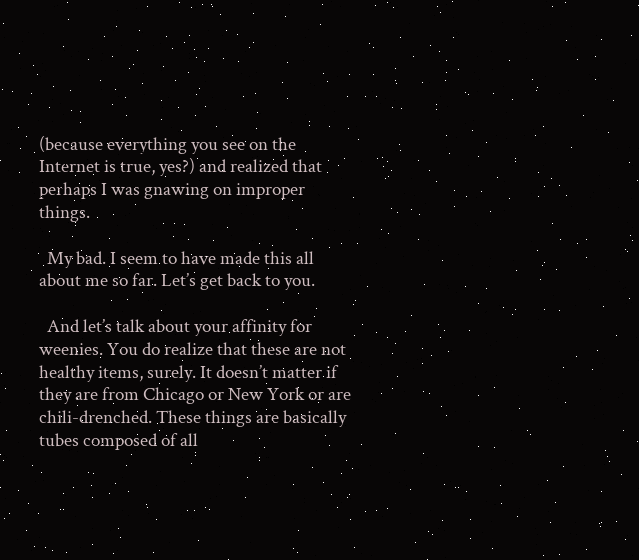(because everything you see on the Internet is true, yes?) and realized that perhaps I was gnawing on improper things.

  My bad. I seem to have made this all about me so far. Let’s get back to you.

  And let’s talk about your affinity for weenies. You do realize that these are not healthy items, surely. It doesn’t matter if they are from Chicago or New York or are chili-drenched. These things are basically tubes composed of all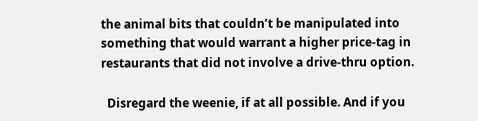the animal bits that couldn’t be manipulated into something that would warrant a higher price-tag in restaurants that did not involve a drive-thru option.

  Disregard the weenie, if at all possible. And if you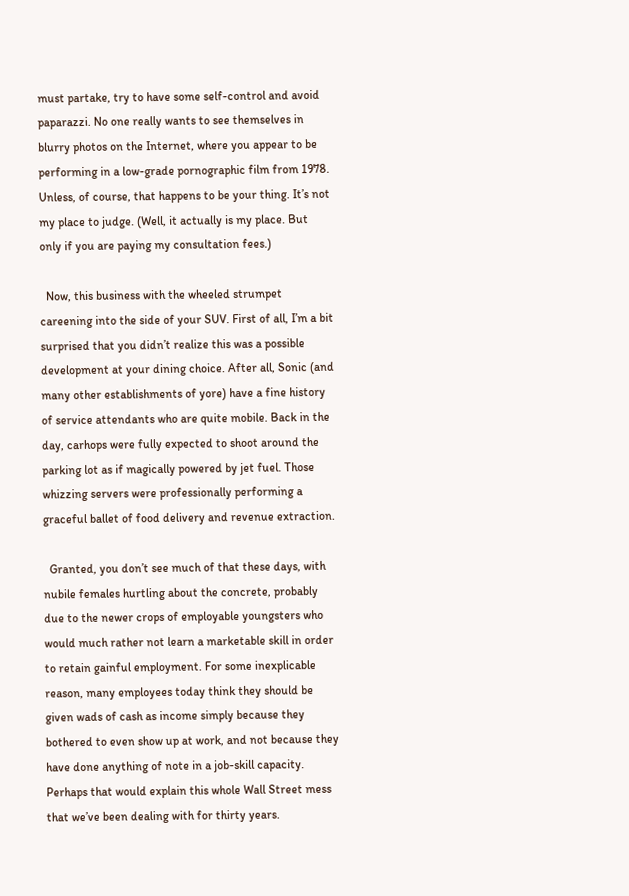must partake, try to have some self-control and avoid paparazzi. No one really wants to see themselves in blurry photos on the Internet, where you appear to be performing in a low-grade pornographic film from 1978. Unless, of course, that happens to be your thing. It’s not my place to judge. (Well, it actually is my place. But only if you are paying my consultation fees.)

  Now, this business with the wheeled strumpet careening into the side of your SUV. First of all, I’m a bit surprised that you didn’t realize this was a possible development at your dining choice. After all, Sonic (and many other establishments of yore) have a fine history of service attendants who are quite mobile. Back in the day, carhops were fully expected to shoot around the parking lot as if magically powered by jet fuel. Those whizzing servers were professionally performing a graceful ballet of food delivery and revenue extraction.

  Granted, you don’t see much of that these days, with nubile females hurtling about the concrete, probably due to the newer crops of employable youngsters who would much rather not learn a marketable skill in order to retain gainful employment. For some inexplicable reason, many employees today think they should be given wads of cash as income simply because they bothered to even show up at work, and not because they have done anything of note in a job-skill capacity. Perhaps that would explain this whole Wall Street mess that we’ve been dealing with for thirty years.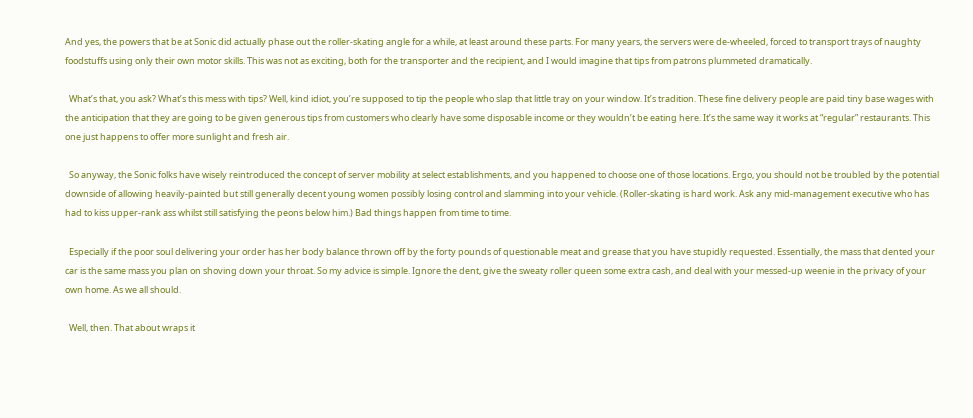And yes, the powers that be at Sonic did actually phase out the roller-skating angle for a while, at least around these parts. For many years, the servers were de-wheeled, forced to transport trays of naughty foodstuffs using only their own motor skills. This was not as exciting, both for the transporter and the recipient, and I would imagine that tips from patrons plummeted dramatically.

  What’s that, you ask? What’s this mess with tips? Well, kind idiot, you’re supposed to tip the people who slap that little tray on your window. It’s tradition. These fine delivery people are paid tiny base wages with the anticipation that they are going to be given generous tips from customers who clearly have some disposable income or they wouldn’t be eating here. It’s the same way it works at “regular” restaurants. This one just happens to offer more sunlight and fresh air.

  So anyway, the Sonic folks have wisely reintroduced the concept of server mobility at select establishments, and you happened to choose one of those locations. Ergo, you should not be troubled by the potential downside of allowing heavily-painted but still generally decent young women possibly losing control and slamming into your vehicle. (Roller-skating is hard work. Ask any mid-management executive who has had to kiss upper-rank ass whilst still satisfying the peons below him.) Bad things happen from time to time.

  Especially if the poor soul delivering your order has her body balance thrown off by the forty pounds of questionable meat and grease that you have stupidly requested. Essentially, the mass that dented your car is the same mass you plan on shoving down your throat. So my advice is simple. Ignore the dent, give the sweaty roller queen some extra cash, and deal with your messed-up weenie in the privacy of your own home. As we all should.

  Well, then. That about wraps it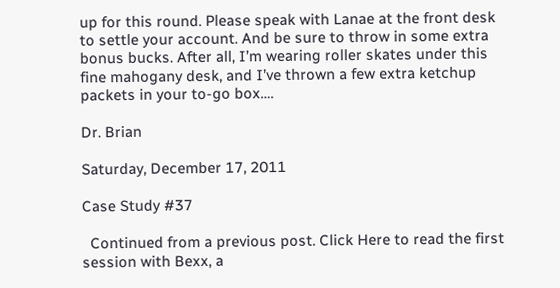up for this round. Please speak with Lanae at the front desk to settle your account. And be sure to throw in some extra bonus bucks. After all, I’m wearing roller skates under this fine mahogany desk, and I’ve thrown a few extra ketchup packets in your to-go box….

Dr. Brian

Saturday, December 17, 2011

Case Study #37

  Continued from a previous post. Click Here to read the first session with Bexx, a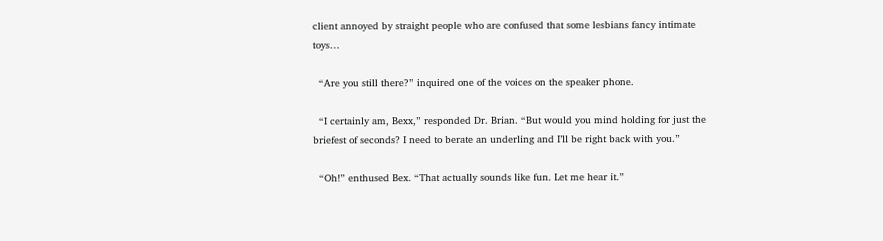client annoyed by straight people who are confused that some lesbians fancy intimate toys…

  “Are you still there?” inquired one of the voices on the speaker phone.

  “I certainly am, Bexx,” responded Dr. Brian. “But would you mind holding for just the briefest of seconds? I need to berate an underling and I’ll be right back with you.”

  “Oh!” enthused Bex. “That actually sounds like fun. Let me hear it.”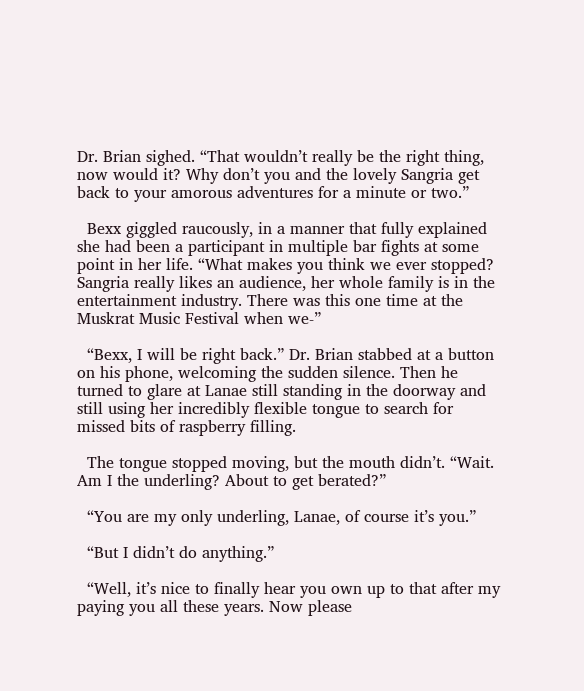Dr. Brian sighed. “That wouldn’t really be the right thing, now would it? Why don’t you and the lovely Sangria get back to your amorous adventures for a minute or two.”

  Bexx giggled raucously, in a manner that fully explained she had been a participant in multiple bar fights at some point in her life. “What makes you think we ever stopped? Sangria really likes an audience, her whole family is in the entertainment industry. There was this one time at the Muskrat Music Festival when we-”

  “Bexx, I will be right back.” Dr. Brian stabbed at a button on his phone, welcoming the sudden silence. Then he turned to glare at Lanae still standing in the doorway and still using her incredibly flexible tongue to search for missed bits of raspberry filling.

  The tongue stopped moving, but the mouth didn’t. “Wait. Am I the underling? About to get berated?”

  “You are my only underling, Lanae, of course it’s you.”

  “But I didn’t do anything.”

  “Well, it’s nice to finally hear you own up to that after my paying you all these years. Now please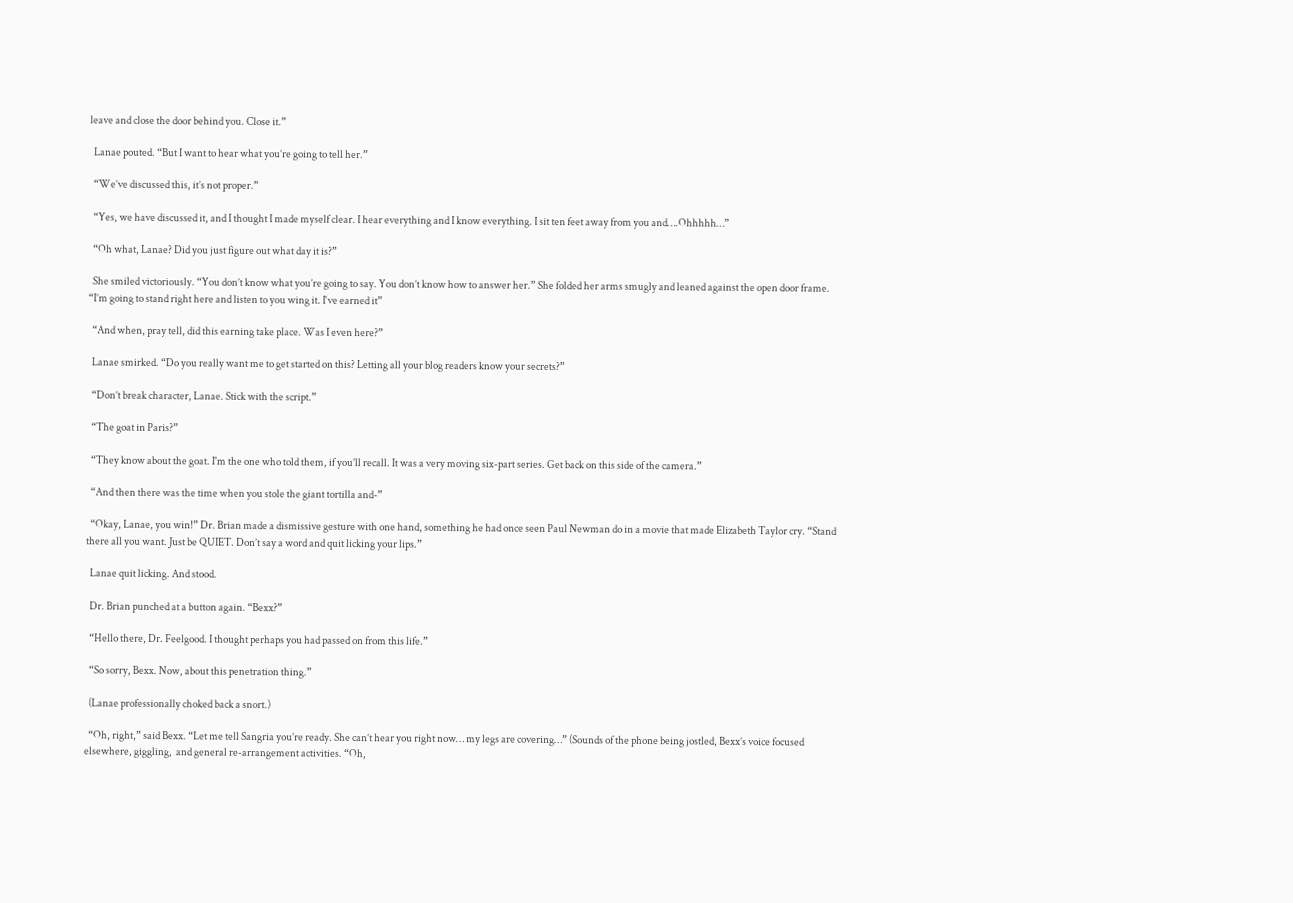leave and close the door behind you. Close it.”

  Lanae pouted. “But I want to hear what you’re going to tell her.”

  “We’ve discussed this, it’s not proper.”

  “Yes, we have discussed it, and I thought I made myself clear. I hear everything and I know everything. I sit ten feet away from you and….Ohhhhh…”

  “Oh what, Lanae? Did you just figure out what day it is?”

  She smiled victoriously. “You don’t know what you’re going to say. You don’t know how to answer her.” She folded her arms smugly and leaned against the open door frame. “I’m going to stand right here and listen to you wing it. I‘ve earned it”

  “And when, pray tell, did this earning take place. Was I even here?”

  Lanae smirked. “Do you really want me to get started on this? Letting all your blog readers know your secrets?”

  “Don’t break character, Lanae. Stick with the script.”

  “The goat in Paris?”

  “They know about the goat. I'm the one who told them, if you’ll recall. It was a very moving six-part series. Get back on this side of the camera.”

  “And then there was the time when you stole the giant tortilla and-”

  “Okay, Lanae, you win!” Dr. Brian made a dismissive gesture with one hand, something he had once seen Paul Newman do in a movie that made Elizabeth Taylor cry. “Stand there all you want. Just be QUIET. Don’t say a word and quit licking your lips.”

  Lanae quit licking. And stood.

  Dr. Brian punched at a button again. “Bexx?”

  “Hello there, Dr. Feelgood. I thought perhaps you had passed on from this life.”

  “So sorry, Bexx. Now, about this penetration thing.”

  (Lanae professionally choked back a snort.)

  “Oh, right,” said Bexx. “Let me tell Sangria you’re ready. She can’t hear you right now… my legs are covering…” (Sounds of the phone being jostled, Bexx’s voice focused elsewhere, giggling,  and general re-arrangement activities. “Oh,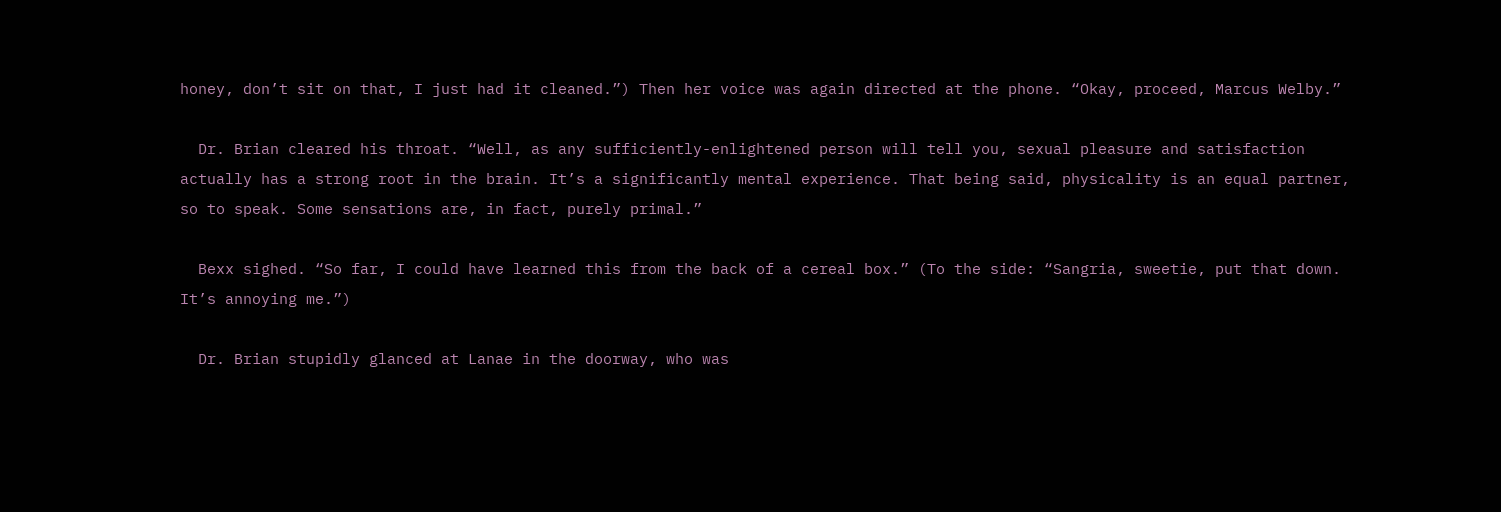honey, don’t sit on that, I just had it cleaned.”) Then her voice was again directed at the phone. “Okay, proceed, Marcus Welby.”

  Dr. Brian cleared his throat. “Well, as any sufficiently-enlightened person will tell you, sexual pleasure and satisfaction actually has a strong root in the brain. It’s a significantly mental experience. That being said, physicality is an equal partner, so to speak. Some sensations are, in fact, purely primal.”

  Bexx sighed. “So far, I could have learned this from the back of a cereal box.” (To the side: “Sangria, sweetie, put that down. It’s annoying me.”)

  Dr. Brian stupidly glanced at Lanae in the doorway, who was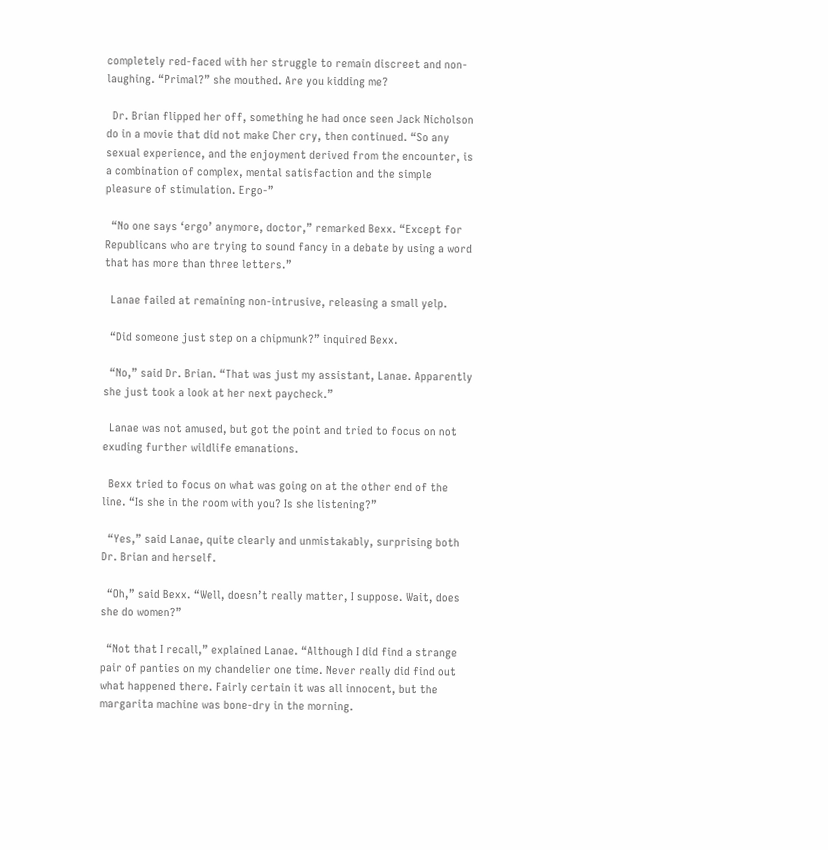completely red-faced with her struggle to remain discreet and non-laughing. “Primal?” she mouthed. Are you kidding me?

  Dr. Brian flipped her off, something he had once seen Jack Nicholson do in a movie that did not make Cher cry, then continued. “So any sexual experience, and the enjoyment derived from the encounter, is a combination of complex, mental satisfaction and the simple pleasure of stimulation. Ergo-”

  “No one says ‘ergo’ anymore, doctor,” remarked Bexx. “Except for Republicans who are trying to sound fancy in a debate by using a word that has more than three letters.”

  Lanae failed at remaining non-intrusive, releasing a small yelp.

  “Did someone just step on a chipmunk?” inquired Bexx.

  “No,” said Dr. Brian. “That was just my assistant, Lanae. Apparently she just took a look at her next paycheck.”

  Lanae was not amused, but got the point and tried to focus on not exuding further wildlife emanations.

  Bexx tried to focus on what was going on at the other end of the line. “Is she in the room with you? Is she listening?”

  “Yes,” said Lanae, quite clearly and unmistakably, surprising both Dr. Brian and herself.

  “Oh,” said Bexx. “Well, doesn’t really matter, I suppose. Wait, does she do women?”

  “Not that I recall,” explained Lanae. “Although I did find a strange pair of panties on my chandelier one time. Never really did find out what happened there. Fairly certain it was all innocent, but the margarita machine was bone-dry in the morning.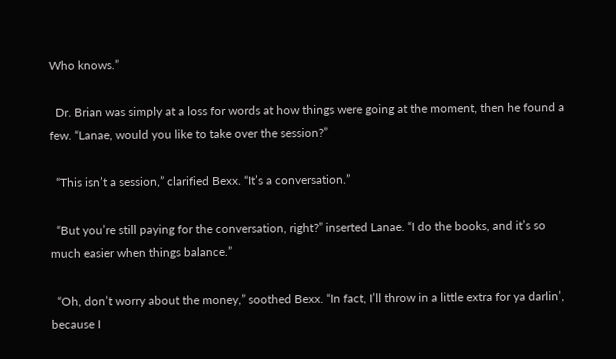Who knows.”

  Dr. Brian was simply at a loss for words at how things were going at the moment, then he found a few. “Lanae, would you like to take over the session?”

  “This isn’t a session,” clarified Bexx. “It’s a conversation.”

  “But you’re still paying for the conversation, right?” inserted Lanae. “I do the books, and it’s so much easier when things balance.”

  “Oh, don’t worry about the money,” soothed Bexx. “In fact, I’ll throw in a little extra for ya darlin’, because I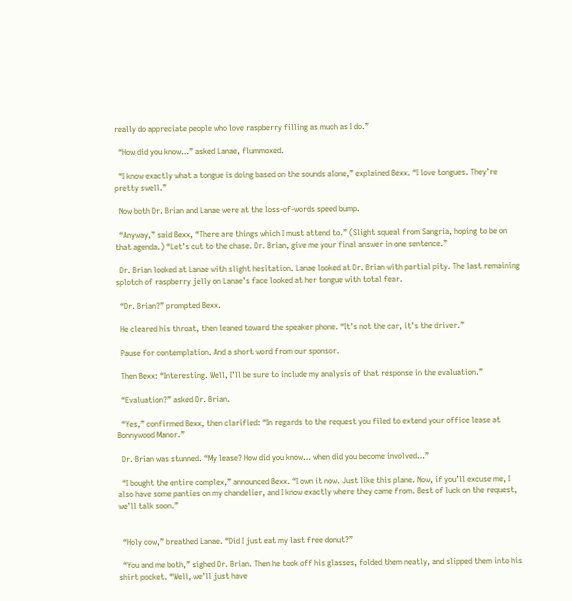really do appreciate people who love raspberry filling as much as I do.”

  “How did you know…” asked Lanae, flummoxed.

  “I know exactly what a tongue is doing based on the sounds alone,” explained Bexx. “I love tongues. They’re pretty swell.”

  Now both Dr. Brian and Lanae were at the loss-of-words speed bump.

  “Anyway,” said Bexx, “There are things which I must attend to.” (Slight squeal from Sangria, hoping to be on that agenda.) “Let’s cut to the chase. Dr. Brian, give me your final answer in one sentence.”

  Dr. Brian looked at Lanae with slight hesitation. Lanae looked at Dr. Brian with partial pity. The last remaining splotch of raspberry jelly on Lanae’s face looked at her tongue with total fear.

  “Dr. Brian?” prompted Bexx.

  He cleared his throat, then leaned toward the speaker phone. “It’s not the car, it’s the driver.”

  Pause for contemplation. And a short word from our sponsor.

  Then Bexx: “Interesting. Well, I’ll be sure to include my analysis of that response in the evaluation.”

  “Evaluation?” asked Dr. Brian.

  “Yes,” confirmed Bexx, then clarified: “In regards to the request you filed to extend your office lease at Bonnywood Manor.”

  Dr. Brian was stunned. “My lease? How did you know… when did you become involved…”

  “I bought the entire complex,” announced Bexx. “I own it now. Just like this plane. Now, if you’ll excuse me, I also have some panties on my chandelier, and I know exactly where they came from. Best of luck on the request, we’ll talk soon.”


  “Holy cow,” breathed Lanae. “Did I just eat my last free donut?”

  “You and me both,” sighed Dr. Brian. Then he took off his glasses, folded them neatly, and slipped them into his shirt pocket. “Well, we’ll just have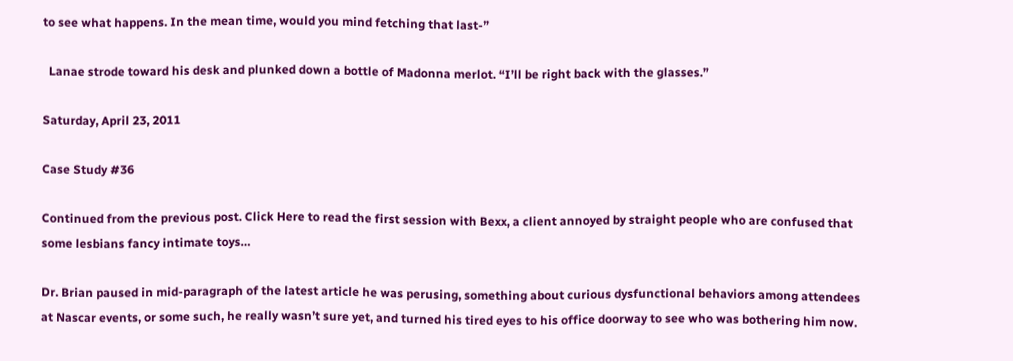to see what happens. In the mean time, would you mind fetching that last-”

  Lanae strode toward his desk and plunked down a bottle of Madonna merlot. “I’ll be right back with the glasses.”

Saturday, April 23, 2011

Case Study #36

Continued from the previous post. Click Here to read the first session with Bexx, a client annoyed by straight people who are confused that some lesbians fancy intimate toys…

Dr. Brian paused in mid-paragraph of the latest article he was perusing, something about curious dysfunctional behaviors among attendees at Nascar events, or some such, he really wasn’t sure yet, and turned his tired eyes to his office doorway to see who was bothering him now.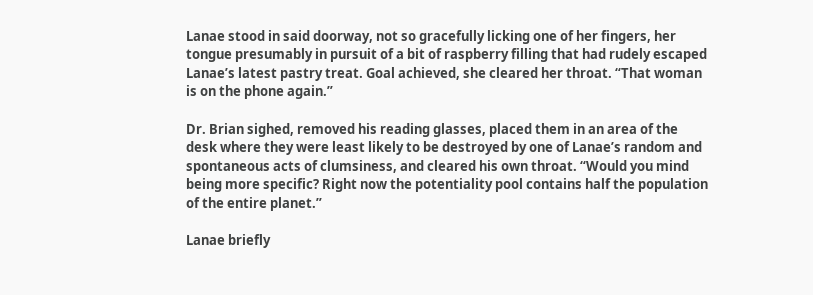Lanae stood in said doorway, not so gracefully licking one of her fingers, her tongue presumably in pursuit of a bit of raspberry filling that had rudely escaped Lanae’s latest pastry treat. Goal achieved, she cleared her throat. “That woman is on the phone again.”

Dr. Brian sighed, removed his reading glasses, placed them in an area of the desk where they were least likely to be destroyed by one of Lanae’s random and spontaneous acts of clumsiness, and cleared his own throat. “Would you mind being more specific? Right now the potentiality pool contains half the population of the entire planet.”

Lanae briefly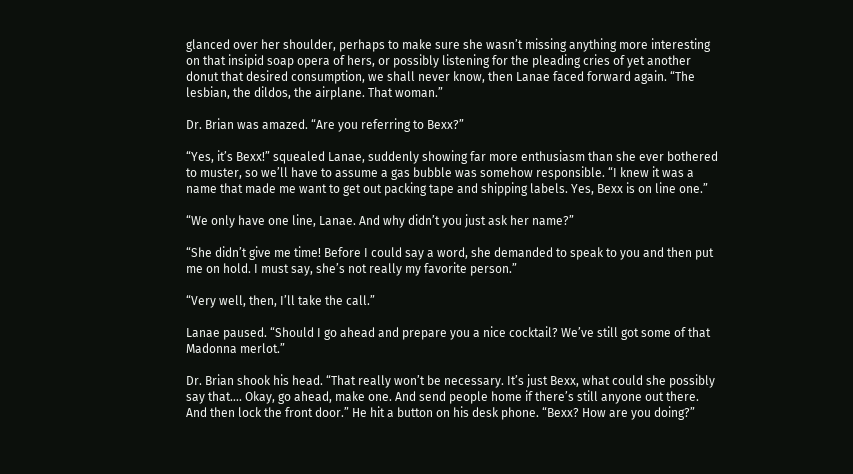glanced over her shoulder, perhaps to make sure she wasn’t missing anything more interesting on that insipid soap opera of hers, or possibly listening for the pleading cries of yet another donut that desired consumption, we shall never know, then Lanae faced forward again. “The lesbian, the dildos, the airplane. That woman.”

Dr. Brian was amazed. “Are you referring to Bexx?”

“Yes, it’s Bexx!” squealed Lanae, suddenly showing far more enthusiasm than she ever bothered to muster, so we’ll have to assume a gas bubble was somehow responsible. “I knew it was a name that made me want to get out packing tape and shipping labels. Yes, Bexx is on line one.”

“We only have one line, Lanae. And why didn’t you just ask her name?”

“She didn’t give me time! Before I could say a word, she demanded to speak to you and then put me on hold. I must say, she’s not really my favorite person.”

“Very well, then, I’ll take the call.”

Lanae paused. “Should I go ahead and prepare you a nice cocktail? We’ve still got some of that Madonna merlot.”

Dr. Brian shook his head. “That really won’t be necessary. It’s just Bexx, what could she possibly say that…. Okay, go ahead, make one. And send people home if there’s still anyone out there. And then lock the front door.” He hit a button on his desk phone. “Bexx? How are you doing?”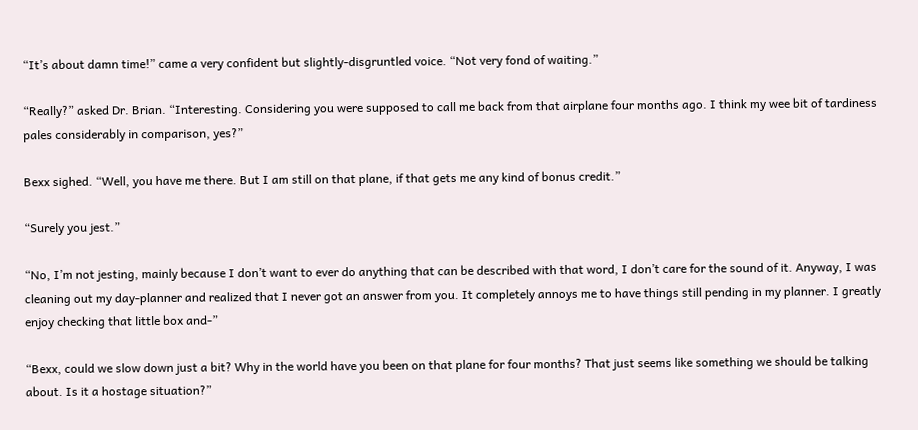“It’s about damn time!” came a very confident but slightly-disgruntled voice. “Not very fond of waiting.”

“Really?” asked Dr. Brian. “Interesting. Considering you were supposed to call me back from that airplane four months ago. I think my wee bit of tardiness pales considerably in comparison, yes?”

Bexx sighed. “Well, you have me there. But I am still on that plane, if that gets me any kind of bonus credit.”

“Surely you jest.”

“No, I’m not jesting, mainly because I don’t want to ever do anything that can be described with that word, I don’t care for the sound of it. Anyway, I was cleaning out my day-planner and realized that I never got an answer from you. It completely annoys me to have things still pending in my planner. I greatly enjoy checking that little box and-”

“Bexx, could we slow down just a bit? Why in the world have you been on that plane for four months? That just seems like something we should be talking about. Is it a hostage situation?”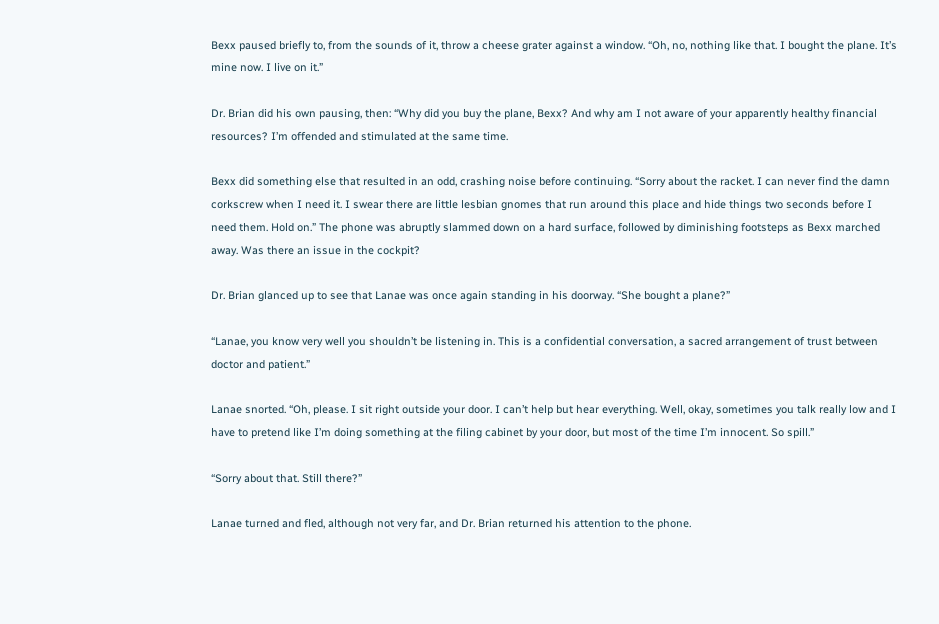Bexx paused briefly to, from the sounds of it, throw a cheese grater against a window. “Oh, no, nothing like that. I bought the plane. It’s mine now. I live on it.”

Dr. Brian did his own pausing, then: “Why did you buy the plane, Bexx? And why am I not aware of your apparently healthy financial resources? I’m offended and stimulated at the same time.

Bexx did something else that resulted in an odd, crashing noise before continuing. “Sorry about the racket. I can never find the damn corkscrew when I need it. I swear there are little lesbian gnomes that run around this place and hide things two seconds before I need them. Hold on.” The phone was abruptly slammed down on a hard surface, followed by diminishing footsteps as Bexx marched away. Was there an issue in the cockpit?

Dr. Brian glanced up to see that Lanae was once again standing in his doorway. “She bought a plane?”

“Lanae, you know very well you shouldn’t be listening in. This is a confidential conversation, a sacred arrangement of trust between doctor and patient.”

Lanae snorted. “Oh, please. I sit right outside your door. I can’t help but hear everything. Well, okay, sometimes you talk really low and I have to pretend like I’m doing something at the filing cabinet by your door, but most of the time I’m innocent. So spill.”

“Sorry about that. Still there?”

Lanae turned and fled, although not very far, and Dr. Brian returned his attention to the phone.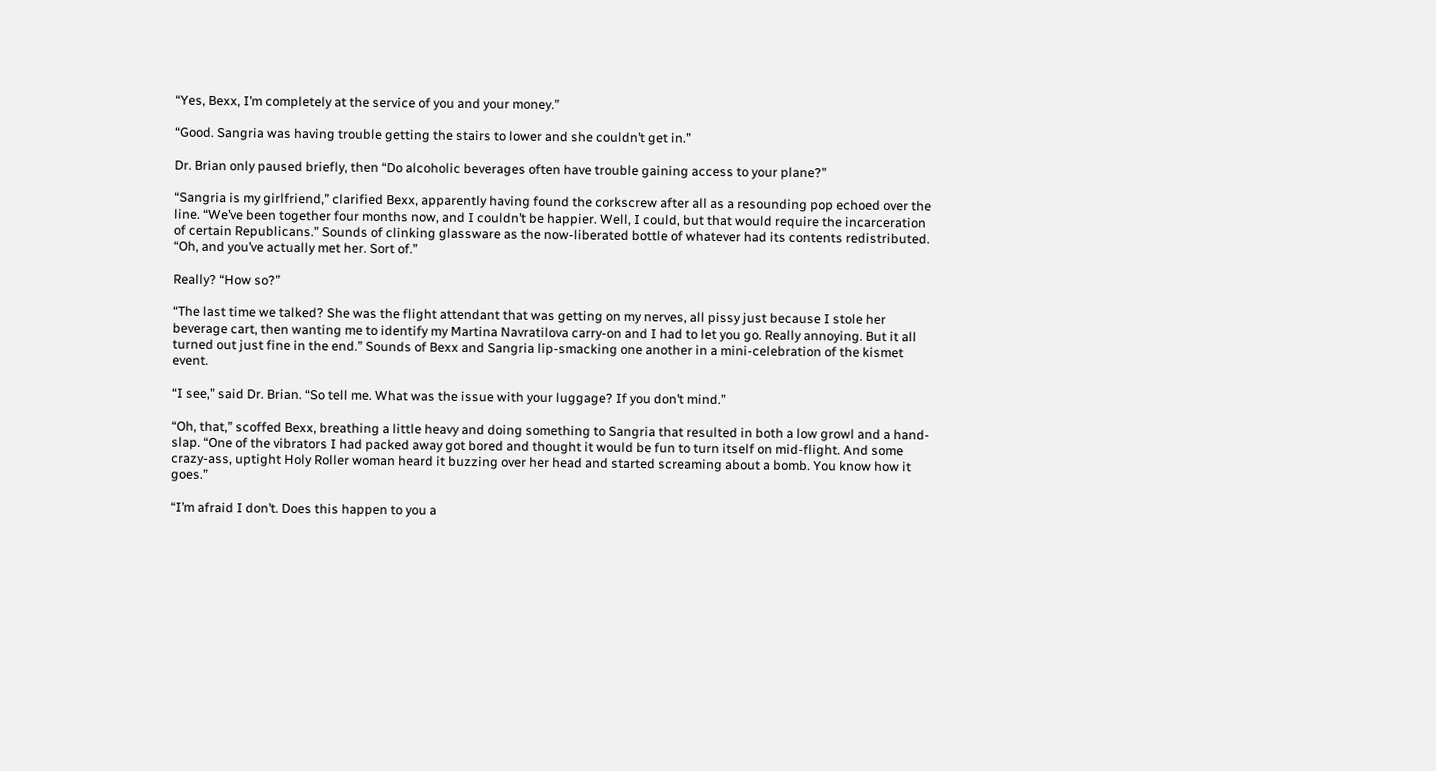“Yes, Bexx, I’m completely at the service of you and your money.”

“Good. Sangria was having trouble getting the stairs to lower and she couldn’t get in.”

Dr. Brian only paused briefly, then “Do alcoholic beverages often have trouble gaining access to your plane?”

“Sangria is my girlfriend,” clarified Bexx, apparently having found the corkscrew after all as a resounding pop echoed over the line. “We’ve been together four months now, and I couldn’t be happier. Well, I could, but that would require the incarceration of certain Republicans.” Sounds of clinking glassware as the now-liberated bottle of whatever had its contents redistributed. “Oh, and you’ve actually met her. Sort of.”

Really? “How so?”

“The last time we talked? She was the flight attendant that was getting on my nerves, all pissy just because I stole her beverage cart, then wanting me to identify my Martina Navratilova carry-on and I had to let you go. Really annoying. But it all turned out just fine in the end.” Sounds of Bexx and Sangria lip-smacking one another in a mini-celebration of the kismet event.

“I see,” said Dr. Brian. “So tell me. What was the issue with your luggage? If you don’t mind.”

“Oh, that,” scoffed Bexx, breathing a little heavy and doing something to Sangria that resulted in both a low growl and a hand-slap. “One of the vibrators I had packed away got bored and thought it would be fun to turn itself on mid-flight. And some crazy-ass, uptight Holy Roller woman heard it buzzing over her head and started screaming about a bomb. You know how it goes.”

“I’m afraid I don’t. Does this happen to you a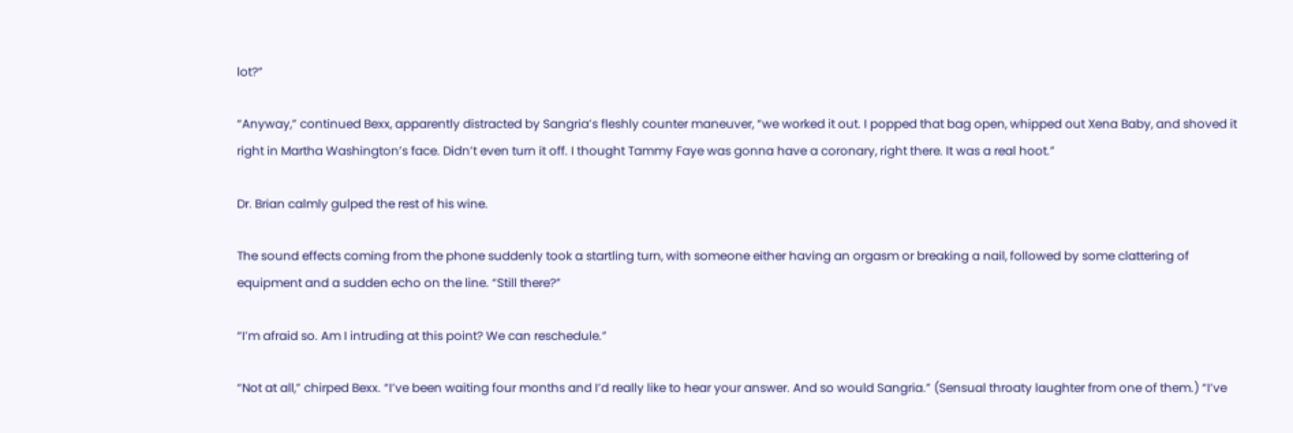lot?”

“Anyway,” continued Bexx, apparently distracted by Sangria’s fleshly counter maneuver, “we worked it out. I popped that bag open, whipped out Xena Baby, and shoved it right in Martha Washington’s face. Didn’t even turn it off. I thought Tammy Faye was gonna have a coronary, right there. It was a real hoot.”

Dr. Brian calmly gulped the rest of his wine.

The sound effects coming from the phone suddenly took a startling turn, with someone either having an orgasm or breaking a nail, followed by some clattering of equipment and a sudden echo on the line. “Still there?”

“I’m afraid so. Am I intruding at this point? We can reschedule.”

“Not at all,” chirped Bexx. “I’ve been waiting four months and I’d really like to hear your answer. And so would Sangria.” (Sensual throaty laughter from one of them.) “I’ve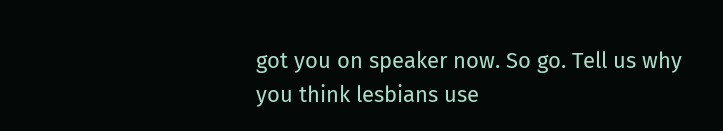got you on speaker now. So go. Tell us why you think lesbians use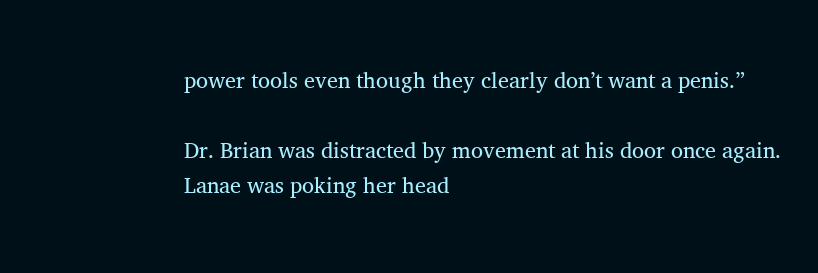power tools even though they clearly don’t want a penis.”

Dr. Brian was distracted by movement at his door once again. Lanae was poking her head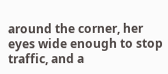around the corner, her eyes wide enough to stop traffic, and a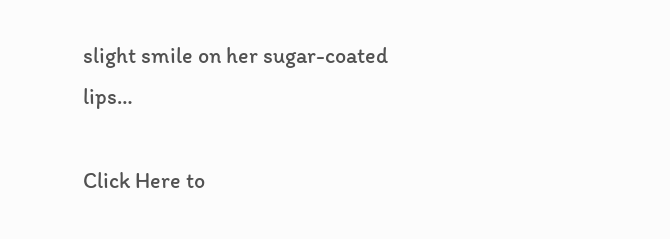slight smile on her sugar-coated lips…

Click Here to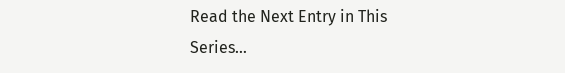Read the Next Entry in This Series…